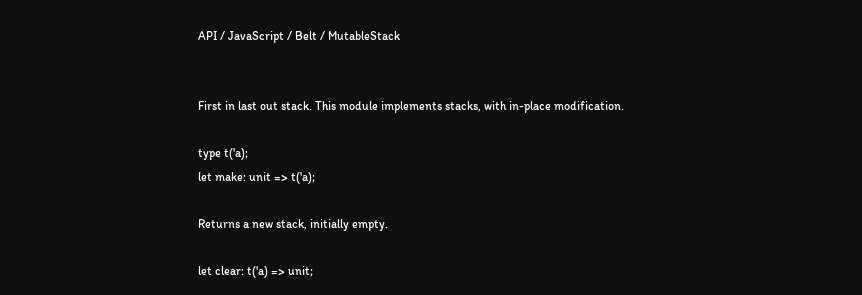API / JavaScript / Belt / MutableStack


First in last out stack. This module implements stacks, with in-place modification.

type t('a);
let make: unit => t('a);

Returns a new stack, initially empty.

let clear: t('a) => unit;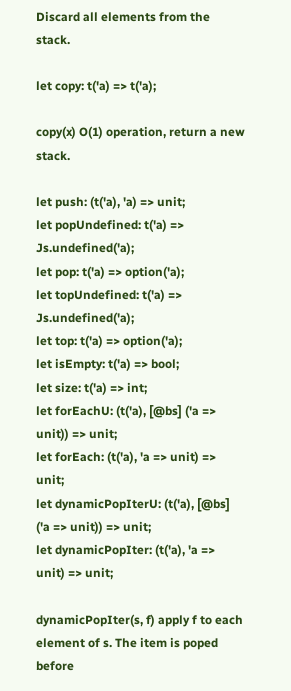Discard all elements from the stack.

let copy: t('a) => t('a);

copy(x) O(1) operation, return a new stack.

let push: (t('a), 'a) => unit;
let popUndefined: t('a) => Js.undefined('a);
let pop: t('a) => option('a);
let topUndefined: t('a) => Js.undefined('a);
let top: t('a) => option('a);
let isEmpty: t('a) => bool;
let size: t('a) => int;
let forEachU: (t('a), [@bs] ('a => unit)) => unit;
let forEach: (t('a), 'a => unit) => unit;
let dynamicPopIterU: (t('a), [@bs] ('a => unit)) => unit;
let dynamicPopIter: (t('a), 'a => unit) => unit;

dynamicPopIter(s, f) apply f to each element of s. The item is poped before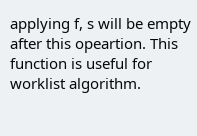applying f, s will be empty after this opeartion. This function is useful for worklist algorithm.